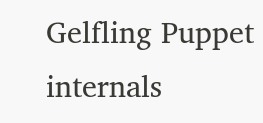Gelfling Puppet internals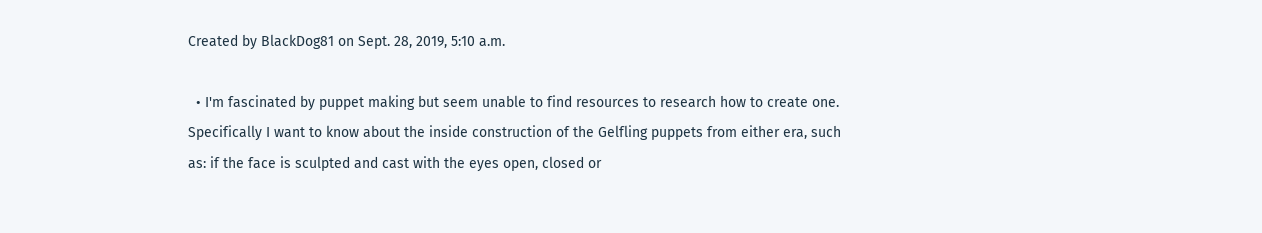Created by BlackDog81 on Sept. 28, 2019, 5:10 a.m.

  • I'm fascinated by puppet making but seem unable to find resources to research how to create one. Specifically I want to know about the inside construction of the Gelfling puppets from either era, such as: if the face is sculpted and cast with the eyes open, closed or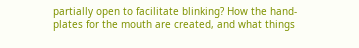partially open to facilitate blinking? How the hand-plates for the mouth are created, and what things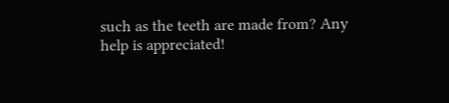such as the teeth are made from? Any help is appreciated!